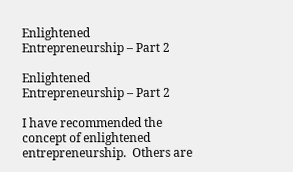Enlightened Entrepreneurship – Part 2

Enlightened Entrepreneurship – Part 2

I have recommended the concept of enlightened entrepreneurship.  Others are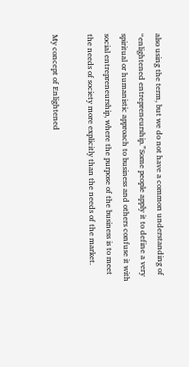also using the term, but we do not have a common understanding of “enlightened entrepreneurship.”Some people apply it to define a very spiritual or humanistic approach to business and others confuse it with social entrepreneurship, where the purpose of the business is to meet the needs of society more explicitly than the needs of the market.

My concept of Enlightened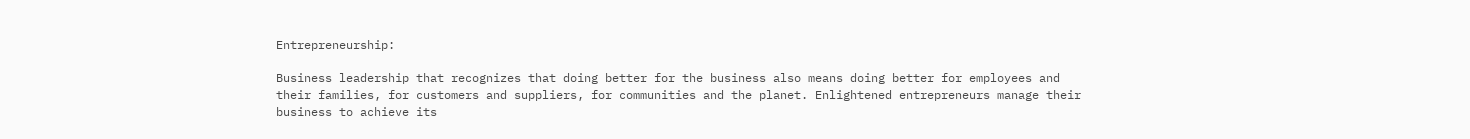Entrepreneurship:

Business leadership that recognizes that doing better for the business also means doing better for employees and their families, for customers and suppliers, for communities and the planet. Enlightened entrepreneurs manage their business to achieve its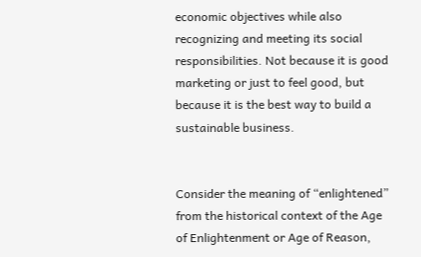economic objectives while also recognizing and meeting its social responsibilities. Not because it is good marketing or just to feel good, but because it is the best way to build a sustainable business.


Consider the meaning of “enlightened” from the historical context of the Age of Enlightenment or Age of Reason,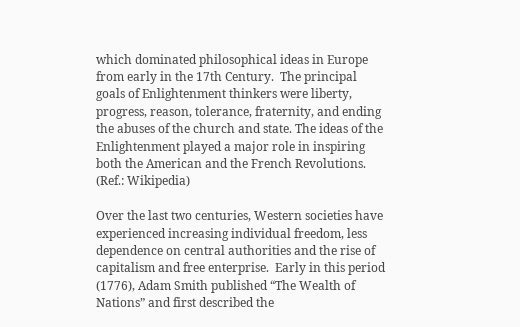which dominated philosophical ideas in Europe from early in the 17th Century.  The principal goals of Enlightenment thinkers were liberty, progress, reason, tolerance, fraternity, and ending the abuses of the church and state. The ideas of the Enlightenment played a major role in inspiring both the American and the French Revolutions. (Ref.: Wikipedia)

Over the last two centuries, Western societies have experienced increasing individual freedom, less dependence on central authorities and the rise of capitalism and free enterprise.  Early in this period (1776), Adam Smith published “The Wealth of Nations” and first described the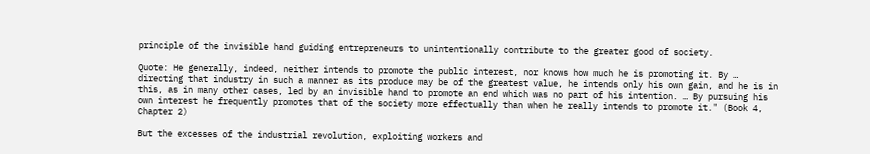principle of the invisible hand guiding entrepreneurs to unintentionally contribute to the greater good of society.

Quote: He generally, indeed, neither intends to promote the public interest, nor knows how much he is promoting it. By …  directing that industry in such a manner as its produce may be of the greatest value, he intends only his own gain, and he is in this, as in many other cases, led by an invisible hand to promote an end which was no part of his intention. … By pursuing his own interest he frequently promotes that of the society more effectually than when he really intends to promote it." (Book 4, Chapter 2)

But the excesses of the industrial revolution, exploiting workers and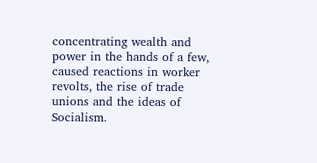concentrating wealth and power in the hands of a few, caused reactions in worker revolts, the rise of trade unions and the ideas of Socialism.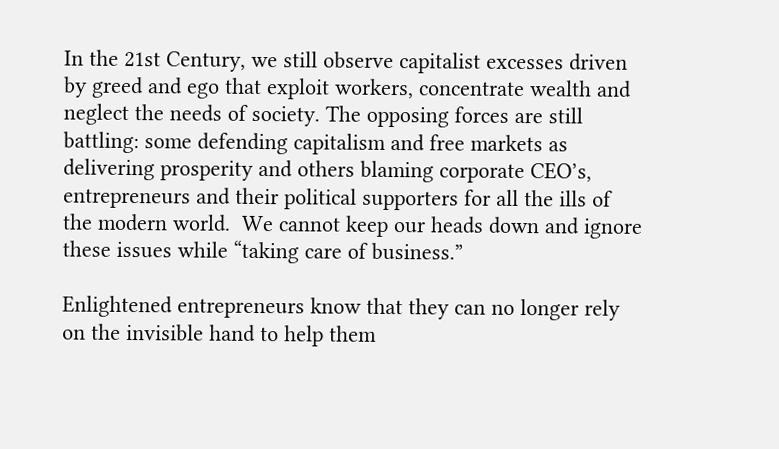In the 21st Century, we still observe capitalist excesses driven by greed and ego that exploit workers, concentrate wealth and neglect the needs of society. The opposing forces are still battling: some defending capitalism and free markets as delivering prosperity and others blaming corporate CEO’s, entrepreneurs and their political supporters for all the ills of the modern world.  We cannot keep our heads down and ignore these issues while “taking care of business.”

Enlightened entrepreneurs know that they can no longer rely on the invisible hand to help them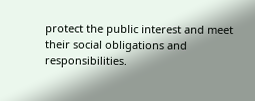protect the public interest and meet their social obligations and responsibilities.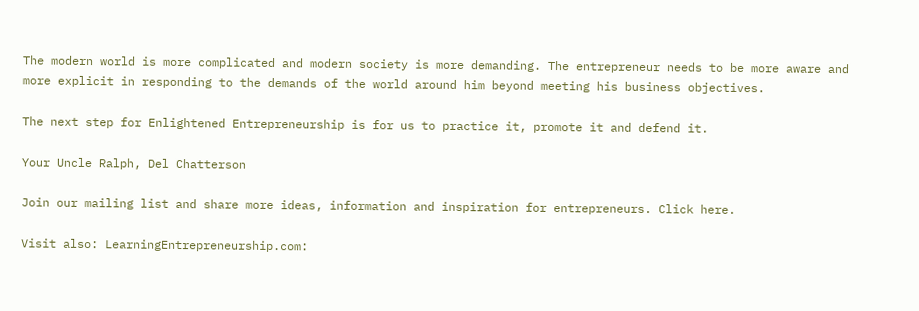The modern world is more complicated and modern society is more demanding. The entrepreneur needs to be more aware and more explicit in responding to the demands of the world around him beyond meeting his business objectives.

The next step for Enlightened Entrepreneurship is for us to practice it, promote it and defend it.

Your Uncle Ralph, Del Chatterson

Join our mailing list and share more ideas, information and inspiration for entrepreneurs. Click here.

Visit also: LearningEntrepreneurship.com: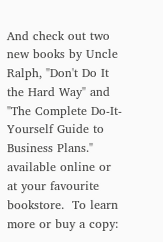And check out two new books by Uncle Ralph, "Don't Do It the Hard Way" and "The Complete Do-It-Yourself Guide to Business Plans." available online or at your favourite bookstore.  To learn more or buy a copy: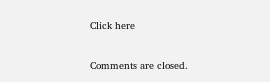Click here

Comments are closed.